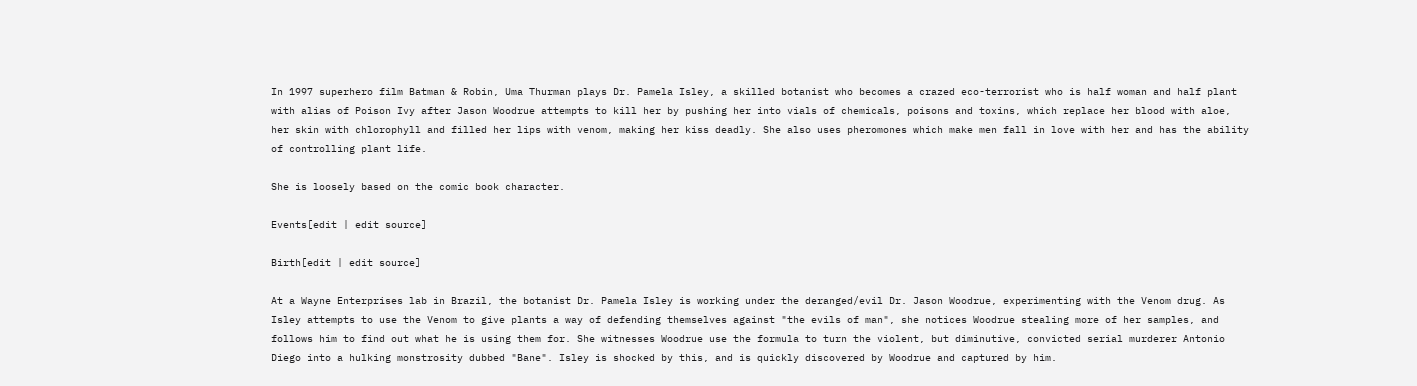In 1997 superhero film Batman & Robin, Uma Thurman plays Dr. Pamela Isley, a skilled botanist who becomes a crazed eco-terrorist who is half woman and half plant with alias of Poison Ivy after Jason Woodrue attempts to kill her by pushing her into vials of chemicals, poisons and toxins, which replace her blood with aloe, her skin with chlorophyll and filled her lips with venom, making her kiss deadly. She also uses pheromones which make men fall in love with her and has the ability of controlling plant life.

She is loosely based on the comic book character.

Events[edit | edit source]

Birth[edit | edit source]

At a Wayne Enterprises lab in Brazil, the botanist Dr. Pamela Isley is working under the deranged/evil Dr. Jason Woodrue, experimenting with the Venom drug. As Isley attempts to use the Venom to give plants a way of defending themselves against "the evils of man", she notices Woodrue stealing more of her samples, and follows him to find out what he is using them for. She witnesses Woodrue use the formula to turn the violent, but diminutive, convicted serial murderer Antonio Diego into a hulking monstrosity dubbed "Bane". Isley is shocked by this, and is quickly discovered by Woodrue and captured by him.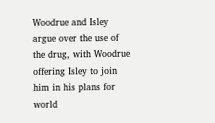Woodrue and Isley argue over the use of the drug, with Woodrue offering Isley to join him in his plans for world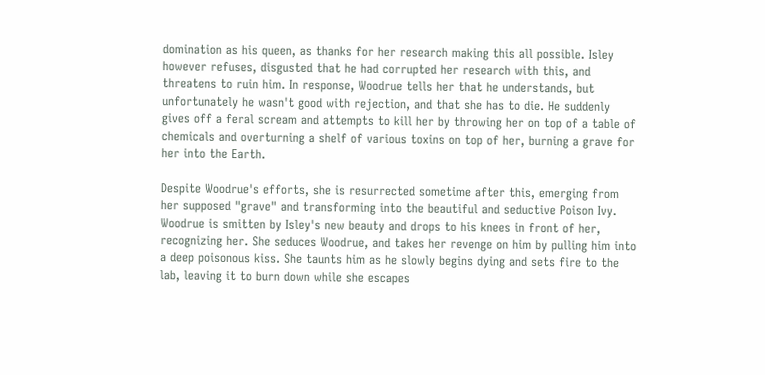domination as his queen, as thanks for her research making this all possible. Isley however refuses, disgusted that he had corrupted her research with this, and threatens to ruin him. In response, Woodrue tells her that he understands, but unfortunately he wasn't good with rejection, and that she has to die. He suddenly gives off a feral scream and attempts to kill her by throwing her on top of a table of chemicals and overturning a shelf of various toxins on top of her, burning a grave for her into the Earth.

Despite Woodrue's efforts, she is resurrected sometime after this, emerging from her supposed "grave" and transforming into the beautiful and seductive Poison Ivy.  Woodrue is smitten by Isley's new beauty and drops to his knees in front of her, recognizing her. She seduces Woodrue, and takes her revenge on him by pulling him into a deep poisonous kiss. She taunts him as he slowly begins dying and sets fire to the lab, leaving it to burn down while she escapes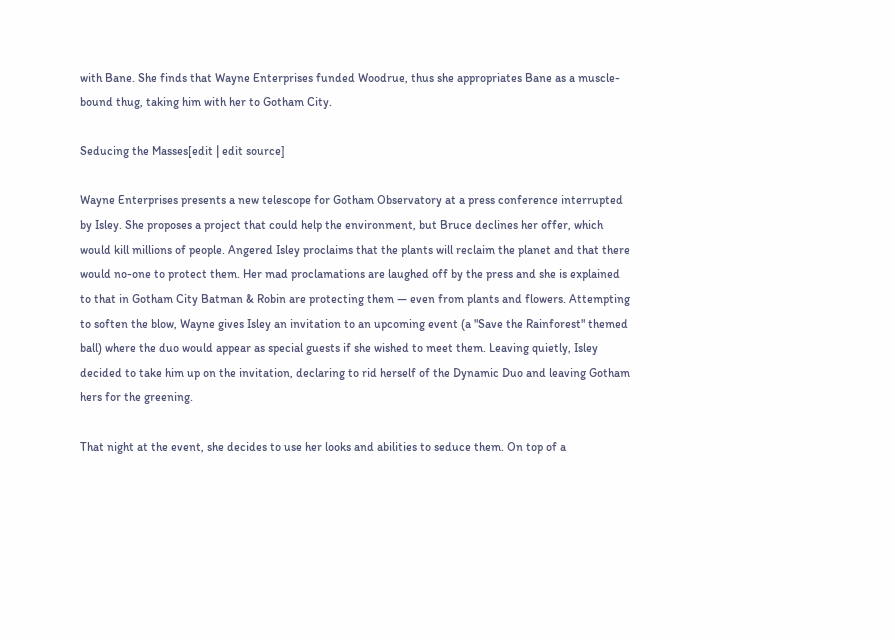with Bane. She finds that Wayne Enterprises funded Woodrue, thus she appropriates Bane as a muscle-bound thug, taking him with her to Gotham City.

Seducing the Masses[edit | edit source]

Wayne Enterprises presents a new telescope for Gotham Observatory at a press conference interrupted by Isley. She proposes a project that could help the environment, but Bruce declines her offer, which would kill millions of people. Angered Isley proclaims that the plants will reclaim the planet and that there would no-one to protect them. Her mad proclamations are laughed off by the press and she is explained to that in Gotham City Batman & Robin are protecting them — even from plants and flowers. Attempting to soften the blow, Wayne gives Isley an invitation to an upcoming event (a "Save the Rainforest" themed ball) where the duo would appear as special guests if she wished to meet them. Leaving quietly, Isley decided to take him up on the invitation, declaring to rid herself of the Dynamic Duo and leaving Gotham hers for the greening.

That night at the event, she decides to use her looks and abilities to seduce them. On top of a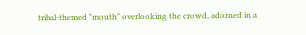tribal-themed "mouth" overlooking the crowd, adorned in a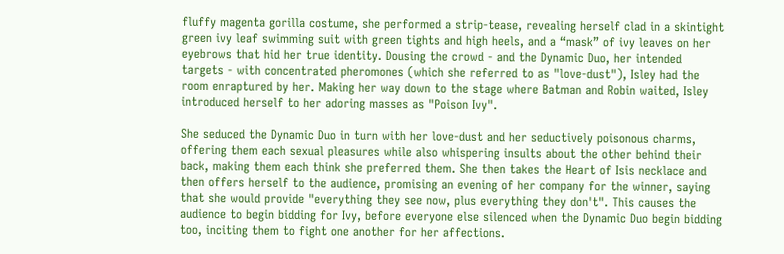fluffy magenta gorilla costume, she performed a strip-tease, revealing herself clad in a skintight green ivy leaf swimming suit with green tights and high heels, and a “mask” of ivy leaves on her eyebrows that hid her true identity. Dousing the crowd - and the Dynamic Duo, her intended targets - with concentrated pheromones (which she referred to as "love-dust"), Isley had the room enraptured by her. Making her way down to the stage where Batman and Robin waited, Isley introduced herself to her adoring masses as "Poison Ivy".

She seduced the Dynamic Duo in turn with her love-dust and her seductively poisonous charms, offering them each sexual pleasures while also whispering insults about the other behind their back, making them each think she preferred them. She then takes the Heart of Isis necklace and then offers herself to the audience, promising an evening of her company for the winner, saying that she would provide "everything they see now, plus everything they don't". This causes the audience to begin bidding for Ivy, before everyone else silenced when the Dynamic Duo begin bidding too, inciting them to fight one another for her affections.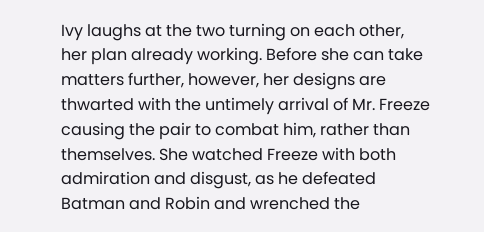Ivy laughs at the two turning on each other, her plan already working. Before she can take matters further, however, her designs are thwarted with the untimely arrival of Mr. Freeze causing the pair to combat him, rather than themselves. She watched Freeze with both admiration and disgust, as he defeated Batman and Robin and wrenched the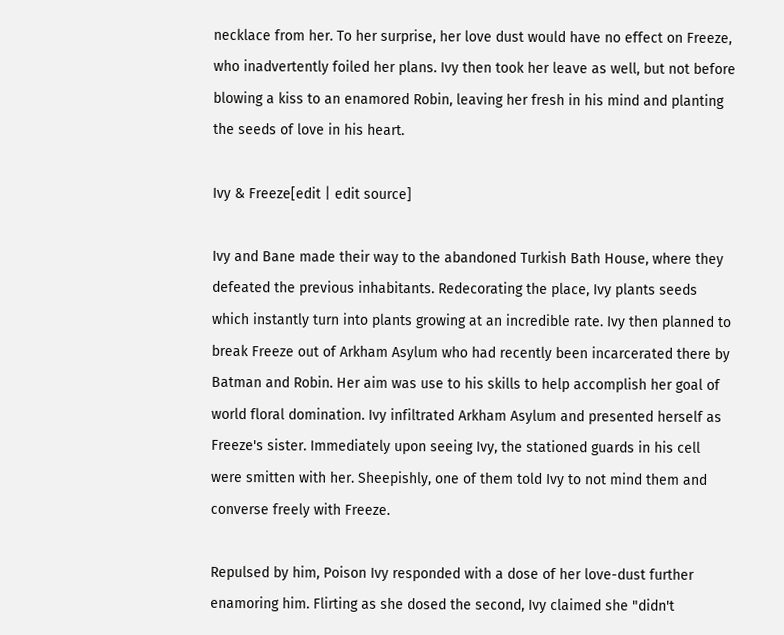necklace from her. To her surprise, her love dust would have no effect on Freeze, who inadvertently foiled her plans. Ivy then took her leave as well, but not before blowing a kiss to an enamored Robin, leaving her fresh in his mind and planting the seeds of love in his heart.

Ivy & Freeze[edit | edit source]

Ivy and Bane made their way to the abandoned Turkish Bath House, where they defeated the previous inhabitants. Redecorating the place, Ivy plants seeds which instantly turn into plants growing at an incredible rate. Ivy then planned to break Freeze out of Arkham Asylum who had recently been incarcerated there by Batman and Robin. Her aim was use to his skills to help accomplish her goal of world floral domination. Ivy infiltrated Arkham Asylum and presented herself as Freeze's sister. Immediately upon seeing Ivy, the stationed guards in his cell were smitten with her. Sheepishly, one of them told Ivy to not mind them and converse freely with Freeze.

Repulsed by him, Poison Ivy responded with a dose of her love-dust further enamoring him. Flirting as she dosed the second, Ivy claimed she "didn't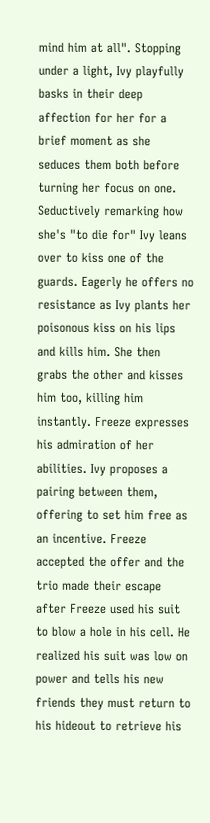mind him at all". Stopping under a light, Ivy playfully basks in their deep affection for her for a brief moment as she seduces them both before turning her focus on one. Seductively remarking how she's "to die for" Ivy leans over to kiss one of the guards. Eagerly he offers no resistance as Ivy plants her poisonous kiss on his lips and kills him. She then grabs the other and kisses him too, killing him instantly. Freeze expresses his admiration of her abilities. Ivy proposes a pairing between them, offering to set him free as an incentive. Freeze accepted the offer and the trio made their escape after Freeze used his suit to blow a hole in his cell. He realized his suit was low on power and tells his new friends they must return to his hideout to retrieve his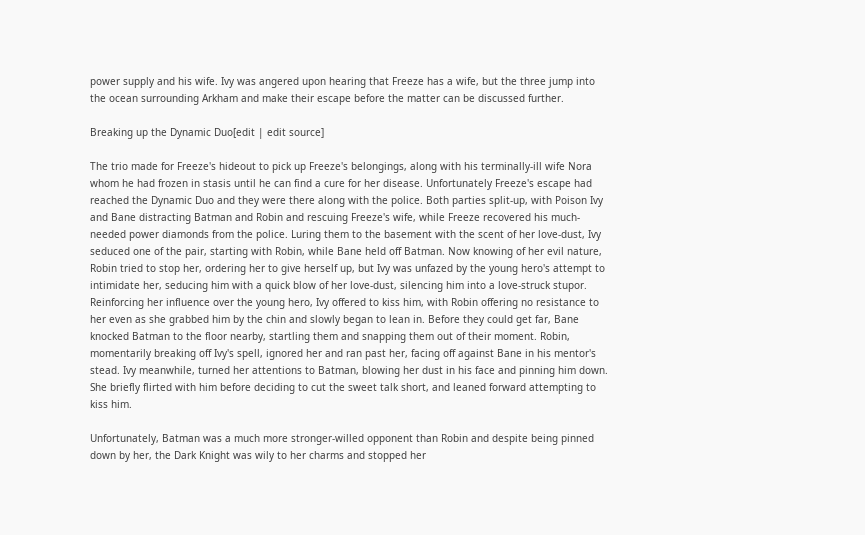power supply and his wife. Ivy was angered upon hearing that Freeze has a wife, but the three jump into the ocean surrounding Arkham and make their escape before the matter can be discussed further.

Breaking up the Dynamic Duo[edit | edit source]

The trio made for Freeze's hideout to pick up Freeze's belongings, along with his terminally-ill wife Nora whom he had frozen in stasis until he can find a cure for her disease. Unfortunately Freeze's escape had reached the Dynamic Duo and they were there along with the police. Both parties split-up, with Poison Ivy and Bane distracting Batman and Robin and rescuing Freeze's wife, while Freeze recovered his much-needed power diamonds from the police. Luring them to the basement with the scent of her love-dust, Ivy seduced one of the pair, starting with Robin, while Bane held off Batman. Now knowing of her evil nature, Robin tried to stop her, ordering her to give herself up, but Ivy was unfazed by the young hero's attempt to intimidate her, seducing him with a quick blow of her love-dust, silencing him into a love-struck stupor. Reinforcing her influence over the young hero, Ivy offered to kiss him, with Robin offering no resistance to her even as she grabbed him by the chin and slowly began to lean in. Before they could get far, Bane knocked Batman to the floor nearby, startling them and snapping them out of their moment. Robin, momentarily breaking off Ivy's spell, ignored her and ran past her, facing off against Bane in his mentor's stead. Ivy meanwhile, turned her attentions to Batman, blowing her dust in his face and pinning him down. She briefly flirted with him before deciding to cut the sweet talk short, and leaned forward attempting to kiss him.

Unfortunately, Batman was a much more stronger-willed opponent than Robin and despite being pinned down by her, the Dark Knight was wily to her charms and stopped her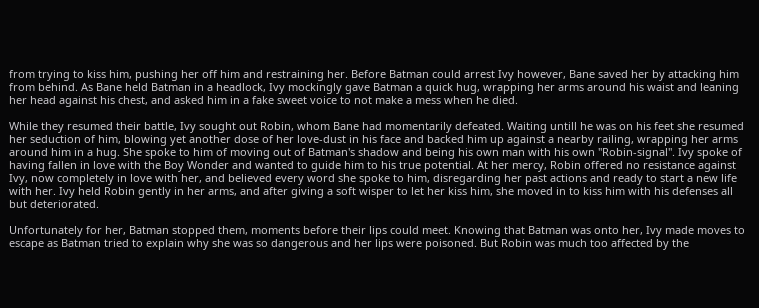from trying to kiss him, pushing her off him and restraining her. Before Batman could arrest Ivy however, Bane saved her by attacking him from behind. As Bane held Batman in a headlock, Ivy mockingly gave Batman a quick hug, wrapping her arms around his waist and leaning her head against his chest, and asked him in a fake sweet voice to not make a mess when he died.

While they resumed their battle, Ivy sought out Robin, whom Bane had momentarily defeated. Waiting untill he was on his feet she resumed her seduction of him, blowing yet another dose of her love-dust in his face and backed him up against a nearby railing, wrapping her arms around him in a hug. She spoke to him of moving out of Batman's shadow and being his own man with his own "Robin-signal". Ivy spoke of having fallen in love with the Boy Wonder and wanted to guide him to his true potential. At her mercy, Robin offered no resistance against Ivy, now completely in love with her, and believed every word she spoke to him, disregarding her past actions and ready to start a new life with her. Ivy held Robin gently in her arms, and after giving a soft wisper to let her kiss him, she moved in to kiss him with his defenses all but deteriorated.

Unfortunately for her, Batman stopped them, moments before their lips could meet. Knowing that Batman was onto her, Ivy made moves to escape as Batman tried to explain why she was so dangerous and her lips were poisoned. But Robin was much too affected by the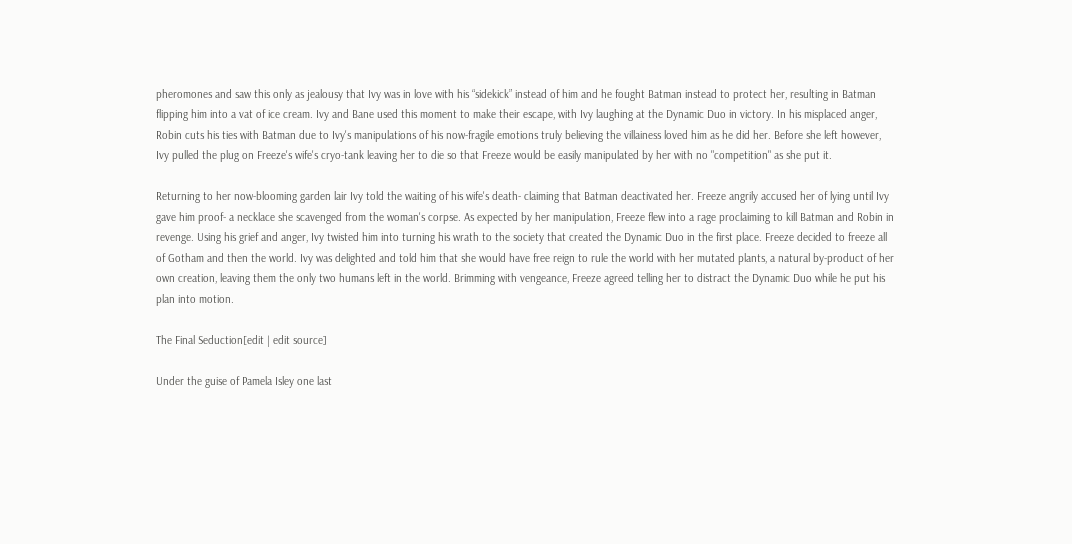pheromones and saw this only as jealousy that Ivy was in love with his “sidekick” instead of him and he fought Batman instead to protect her, resulting in Batman flipping him into a vat of ice cream. Ivy and Bane used this moment to make their escape, with Ivy laughing at the Dynamic Duo in victory. In his misplaced anger, Robin cuts his ties with Batman due to Ivy's manipulations of his now-fragile emotions truly believing the villainess loved him as he did her. Before she left however, Ivy pulled the plug on Freeze's wife's cryo-tank leaving her to die so that Freeze would be easily manipulated by her with no "competition" as she put it.

Returning to her now-blooming garden lair Ivy told the waiting of his wife's death- claiming that Batman deactivated her. Freeze angrily accused her of lying until Ivy gave him proof- a necklace she scavenged from the woman's corpse. As expected by her manipulation, Freeze flew into a rage proclaiming to kill Batman and Robin in revenge. Using his grief and anger, Ivy twisted him into turning his wrath to the society that created the Dynamic Duo in the first place. Freeze decided to freeze all of Gotham and then the world. Ivy was delighted and told him that she would have free reign to rule the world with her mutated plants, a natural by-product of her own creation, leaving them the only two humans left in the world. Brimming with vengeance, Freeze agreed telling her to distract the Dynamic Duo while he put his plan into motion.

The Final Seduction[edit | edit source]

Under the guise of Pamela Isley one last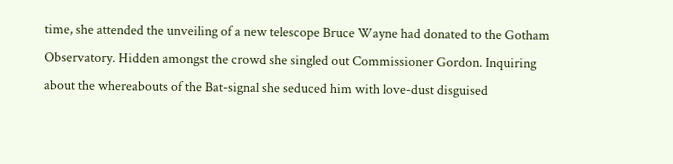time, she attended the unveiling of a new telescope Bruce Wayne had donated to the Gotham Observatory. Hidden amongst the crowd she singled out Commissioner Gordon. Inquiring about the whereabouts of the Bat-signal she seduced him with love-dust disguised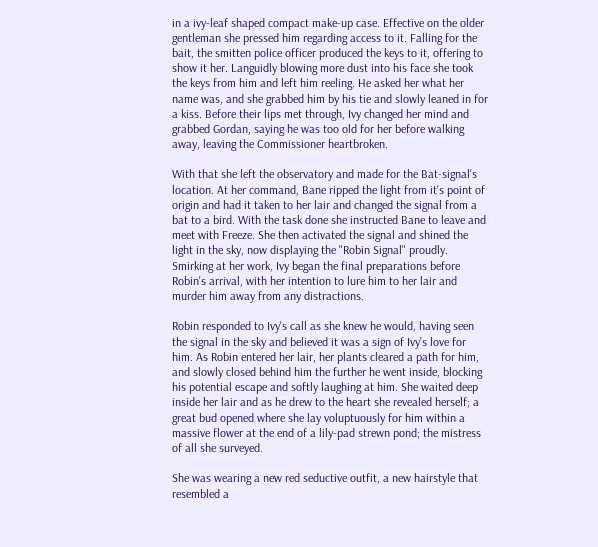in a ivy-leaf shaped compact make-up case. Effective on the older gentleman she pressed him regarding access to it. Falling for the bait, the smitten police officer produced the keys to it, offering to show it her. Languidly blowing more dust into his face she took the keys from him and left him reeling. He asked her what her name was, and she grabbed him by his tie and slowly leaned in for a kiss. Before their lips met through, Ivy changed her mind and grabbed Gordan, saying he was too old for her before walking away, leaving the Commissioner heartbroken.

With that she left the observatory and made for the Bat-signal's location. At her command, Bane ripped the light from it's point of origin and had it taken to her lair and changed the signal from a bat to a bird. With the task done she instructed Bane to leave and meet with Freeze. She then activated the signal and shined the light in the sky, now displaying the "Robin Signal" proudly. Smirking at her work, Ivy began the final preparations before Robin's arrival, with her intention to lure him to her lair and murder him away from any distractions.

Robin responded to Ivy's call as she knew he would, having seen the signal in the sky and believed it was a sign of Ivy’s love for him. As Robin entered her lair, her plants cleared a path for him, and slowly closed behind him the further he went inside, blocking his potential escape and softly laughing at him. She waited deep inside her lair and as he drew to the heart she revealed herself; a great bud opened where she lay voluptuously for him within a massive flower at the end of a lily-pad strewn pond; the mistress of all she surveyed.

She was wearing a new red seductive outfit, a new hairstyle that resembled a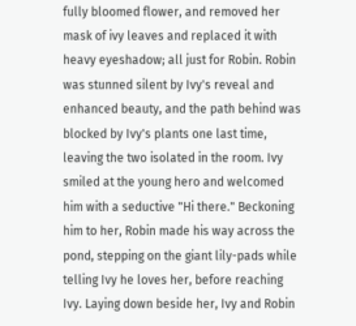fully bloomed flower, and removed her mask of ivy leaves and replaced it with heavy eyeshadow; all just for Robin. Robin was stunned silent by Ivy's reveal and enhanced beauty, and the path behind was blocked by Ivy's plants one last time, leaving the two isolated in the room. Ivy smiled at the young hero and welcomed him with a seductive "Hi there." Beckoning him to her, Robin made his way across the pond, stepping on the giant lily-pads while telling Ivy he loves her, before reaching Ivy. Laying down beside her, Ivy and Robin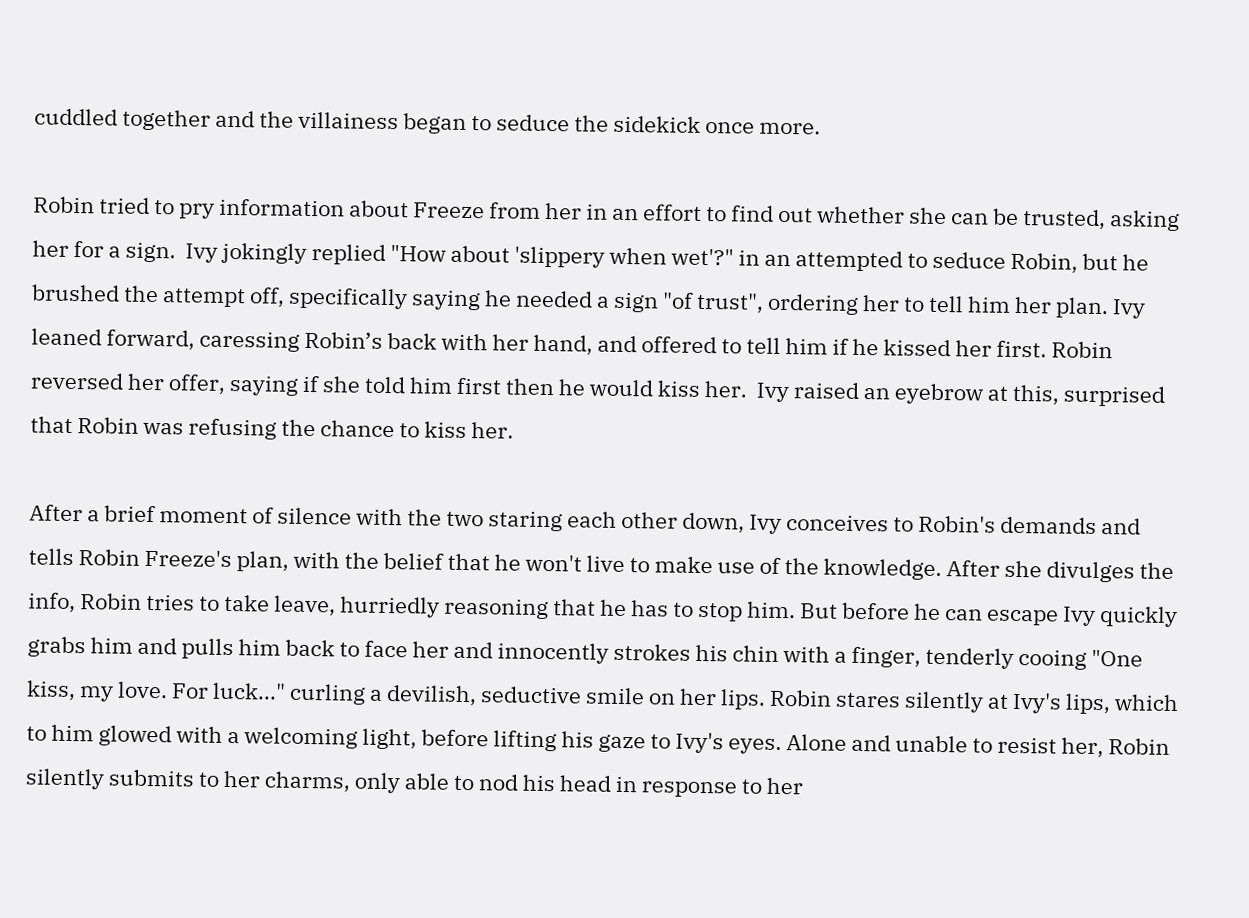cuddled together and the villainess began to seduce the sidekick once more.

Robin tried to pry information about Freeze from her in an effort to find out whether she can be trusted, asking her for a sign.  Ivy jokingly replied "How about 'slippery when wet'?" in an attempted to seduce Robin, but he brushed the attempt off, specifically saying he needed a sign "of trust", ordering her to tell him her plan. Ivy leaned forward, caressing Robin’s back with her hand, and offered to tell him if he kissed her first. Robin reversed her offer, saying if she told him first then he would kiss her.  Ivy raised an eyebrow at this, surprised that Robin was refusing the chance to kiss her.

After a brief moment of silence with the two staring each other down, Ivy conceives to Robin's demands and tells Robin Freeze's plan, with the belief that he won't live to make use of the knowledge. After she divulges the info, Robin tries to take leave, hurriedly reasoning that he has to stop him. But before he can escape Ivy quickly grabs him and pulls him back to face her and innocently strokes his chin with a finger, tenderly cooing "One kiss, my love. For luck..." curling a devilish, seductive smile on her lips. Robin stares silently at Ivy's lips, which to him glowed with a welcoming light, before lifting his gaze to Ivy's eyes. Alone and unable to resist her, Robin silently submits to her charms, only able to nod his head in response to her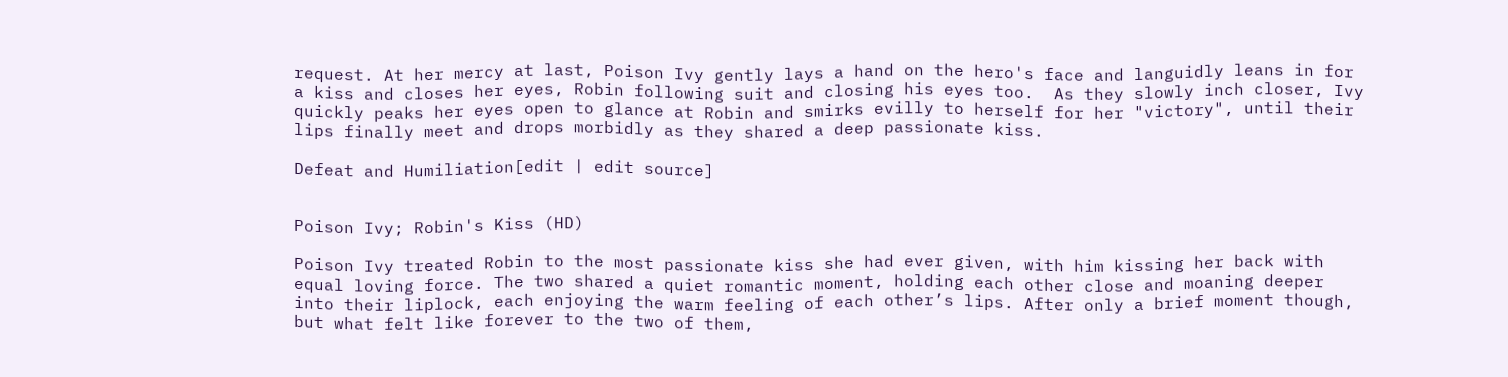request. At her mercy at last, Poison Ivy gently lays a hand on the hero's face and languidly leans in for a kiss and closes her eyes, Robin following suit and closing his eyes too.  As they slowly inch closer, Ivy quickly peaks her eyes open to glance at Robin and smirks evilly to herself for her "victory", until their lips finally meet and drops morbidly as they shared a deep passionate kiss.

Defeat and Humiliation[edit | edit source]


Poison Ivy; Robin's Kiss (HD)

Poison Ivy treated Robin to the most passionate kiss she had ever given, with him kissing her back with equal loving force. The two shared a quiet romantic moment, holding each other close and moaning deeper into their liplock, each enjoying the warm feeling of each other’s lips. After only a brief moment though, but what felt like forever to the two of them,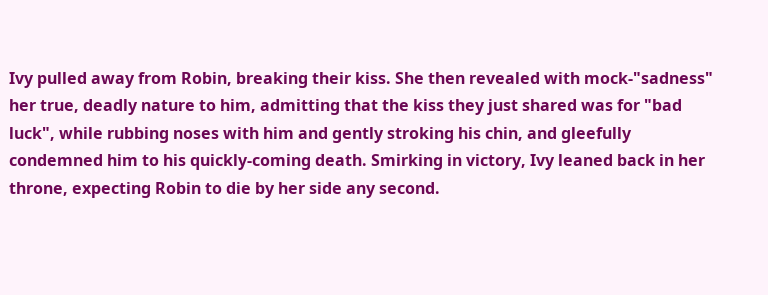Ivy pulled away from Robin, breaking their kiss. She then revealed with mock-"sadness" her true, deadly nature to him, admitting that the kiss they just shared was for "bad luck", while rubbing noses with him and gently stroking his chin, and gleefully condemned him to his quickly-coming death. Smirking in victory, Ivy leaned back in her throne, expecting Robin to die by her side any second.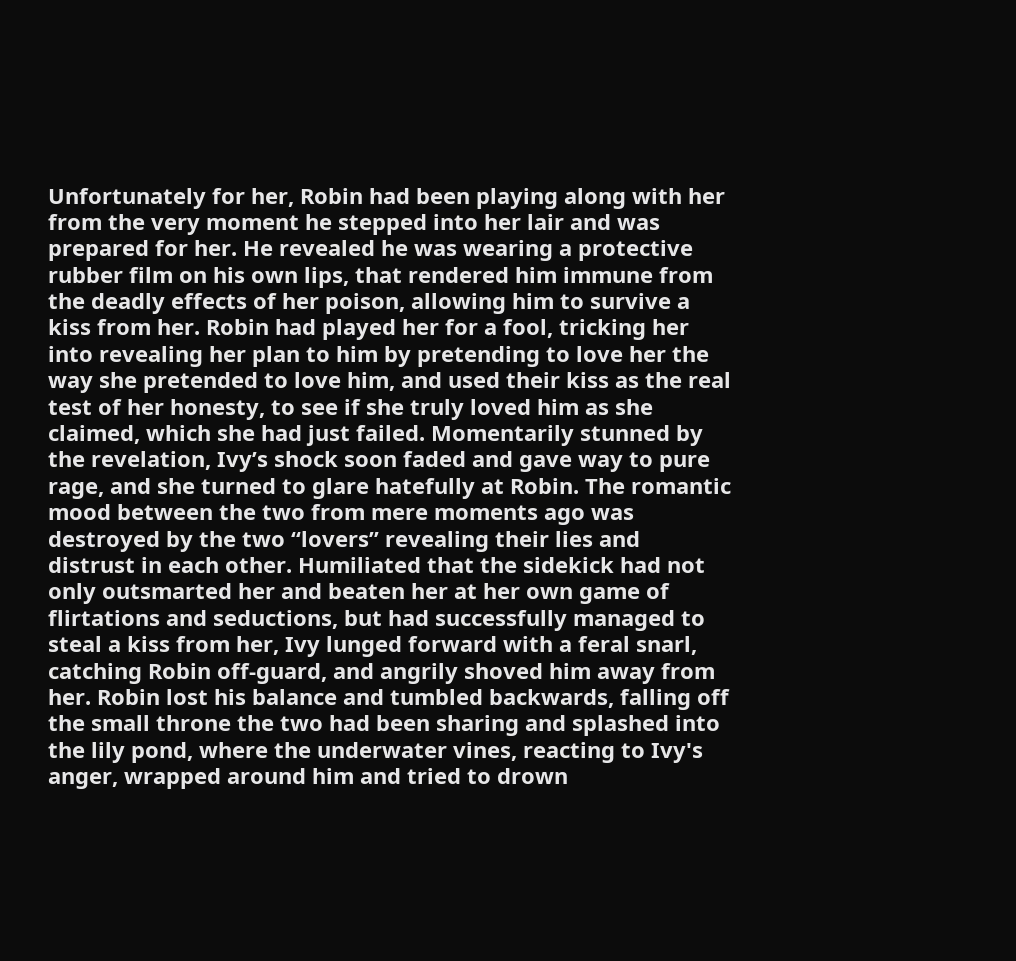Unfortunately for her, Robin had been playing along with her from the very moment he stepped into her lair and was prepared for her. He revealed he was wearing a protective rubber film on his own lips, that rendered him immune from the deadly effects of her poison, allowing him to survive a kiss from her. Robin had played her for a fool, tricking her into revealing her plan to him by pretending to love her the way she pretended to love him, and used their kiss as the real test of her honesty, to see if she truly loved him as she claimed, which she had just failed. Momentarily stunned by the revelation, Ivy’s shock soon faded and gave way to pure rage, and she turned to glare hatefully at Robin. The romantic mood between the two from mere moments ago was destroyed by the two “lovers” revealing their lies and distrust in each other. Humiliated that the sidekick had not only outsmarted her and beaten her at her own game of flirtations and seductions, but had successfully managed to steal a kiss from her, Ivy lunged forward with a feral snarl, catching Robin off-guard, and angrily shoved him away from her. Robin lost his balance and tumbled backwards, falling off the small throne the two had been sharing and splashed into the lily pond, where the underwater vines, reacting to Ivy's anger, wrapped around him and tried to drown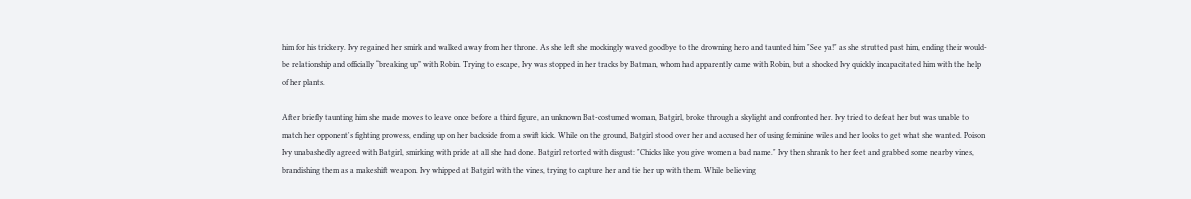him for his trickery. Ivy regained her smirk and walked away from her throne. As she left she mockingly waved goodbye to the drowning hero and taunted him "See ya!" as she strutted past him, ending their would-be relationship and officially “breaking up” with Robin. Trying to escape, Ivy was stopped in her tracks by Batman, whom had apparently came with Robin, but a shocked Ivy quickly incapacitated him with the help of her plants.

After briefly taunting him she made moves to leave once before a third figure, an unknown Bat-costumed woman, Batgirl, broke through a skylight and confronted her. Ivy tried to defeat her but was unable to match her opponent's fighting prowess, ending up on her backside from a swift kick. While on the ground, Batgirl stood over her and accused her of using feminine wiles and her looks to get what she wanted. Poison Ivy unabashedly agreed with Batgirl, smirking with pride at all she had done. Batgirl retorted with disgust: "Chicks like you give women a bad name." Ivy then shrank to her feet and grabbed some nearby vines, brandishing them as a makeshift weapon. Ivy whipped at Batgirl with the vines, trying to capture her and tie her up with them. While believing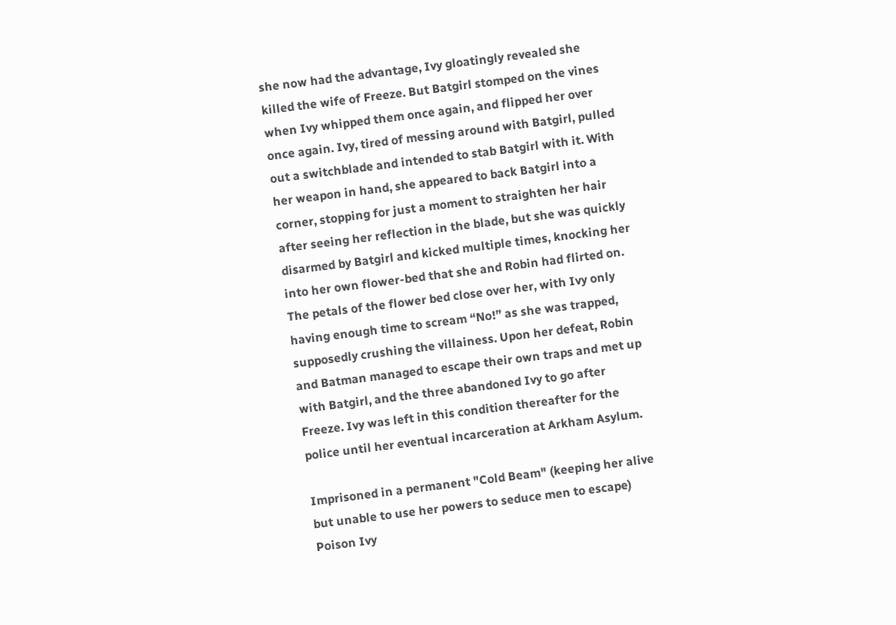she now had the advantage, Ivy gloatingly revealed she killed the wife of Freeze. But Batgirl stomped on the vines when Ivy whipped them once again, and flipped her over once again. Ivy, tired of messing around with Batgirl, pulled out a switchblade and intended to stab Batgirl with it. With her weapon in hand, she appeared to back Batgirl into a corner, stopping for just a moment to straighten her hair after seeing her reflection in the blade, but she was quickly disarmed by Batgirl and kicked multiple times, knocking her into her own flower-bed that she and Robin had flirted on. The petals of the flower bed close over her, with Ivy only having enough time to scream “No!” as she was trapped, supposedly crushing the villainess. Upon her defeat, Robin and Batman managed to escape their own traps and met up with Batgirl, and the three abandoned Ivy to go after Freeze. Ivy was left in this condition thereafter for the police until her eventual incarceration at Arkham Asylum.

Imprisoned in a permanent "Cold Beam" (keeping her alive but unable to use her powers to seduce men to escape) Poison Ivy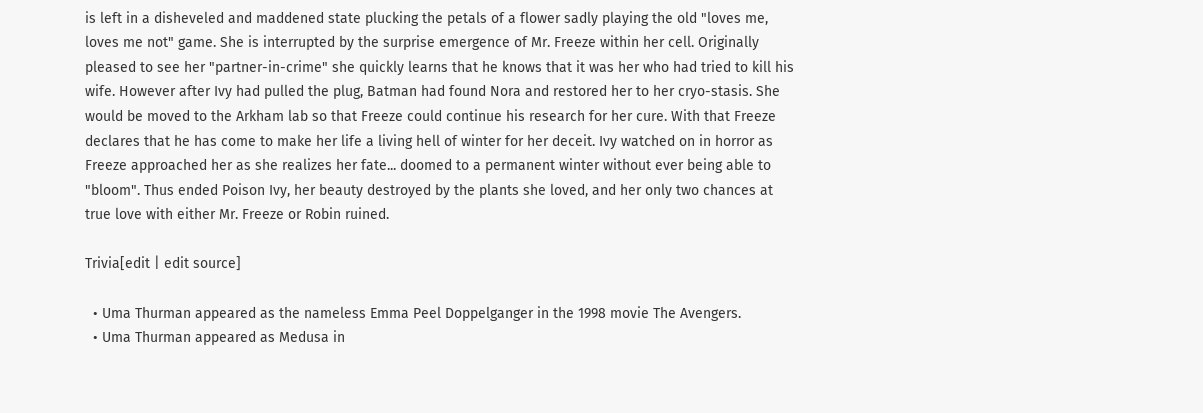is left in a disheveled and maddened state plucking the petals of a flower sadly playing the old "loves me, loves me not" game. She is interrupted by the surprise emergence of Mr. Freeze within her cell. Originally pleased to see her "partner-in-crime" she quickly learns that he knows that it was her who had tried to kill his wife. However after Ivy had pulled the plug, Batman had found Nora and restored her to her cryo-stasis. She would be moved to the Arkham lab so that Freeze could continue his research for her cure. With that Freeze declares that he has come to make her life a living hell of winter for her deceit. Ivy watched on in horror as Freeze approached her as she realizes her fate... doomed to a permanent winter without ever being able to "bloom". Thus ended Poison Ivy, her beauty destroyed by the plants she loved, and her only two chances at true love with either Mr. Freeze or Robin ruined.

Trivia[edit | edit source]

  • Uma Thurman appeared as the nameless Emma Peel Doppelganger in the 1998 movie The Avengers.
  • Uma Thurman appeared as Medusa in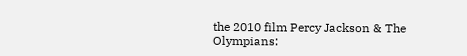the 2010 film Percy Jackson & The Olympians: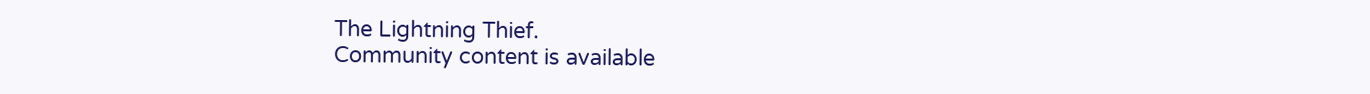The Lightning Thief.
Community content is available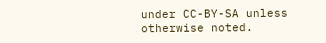under CC-BY-SA unless otherwise noted.